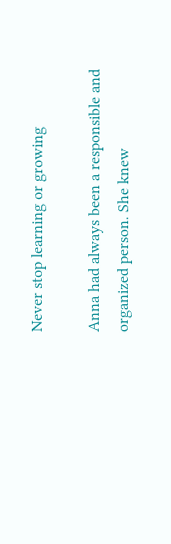Never stop learning or growing

Anna had always been a responsible and organized person. She knew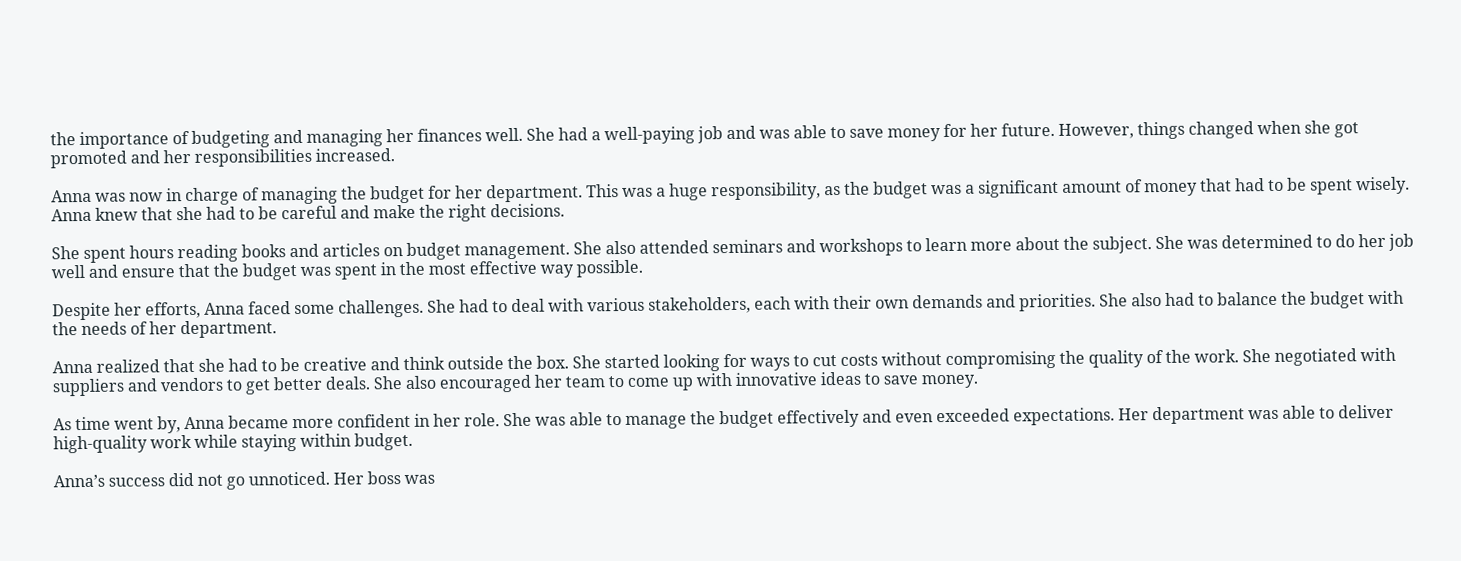the importance of budgeting and managing her finances well. She had a well-paying job and was able to save money for her future. However, things changed when she got promoted and her responsibilities increased.

Anna was now in charge of managing the budget for her department. This was a huge responsibility, as the budget was a significant amount of money that had to be spent wisely. Anna knew that she had to be careful and make the right decisions.

She spent hours reading books and articles on budget management. She also attended seminars and workshops to learn more about the subject. She was determined to do her job well and ensure that the budget was spent in the most effective way possible.

Despite her efforts, Anna faced some challenges. She had to deal with various stakeholders, each with their own demands and priorities. She also had to balance the budget with the needs of her department.

Anna realized that she had to be creative and think outside the box. She started looking for ways to cut costs without compromising the quality of the work. She negotiated with suppliers and vendors to get better deals. She also encouraged her team to come up with innovative ideas to save money.

As time went by, Anna became more confident in her role. She was able to manage the budget effectively and even exceeded expectations. Her department was able to deliver high-quality work while staying within budget.

Anna’s success did not go unnoticed. Her boss was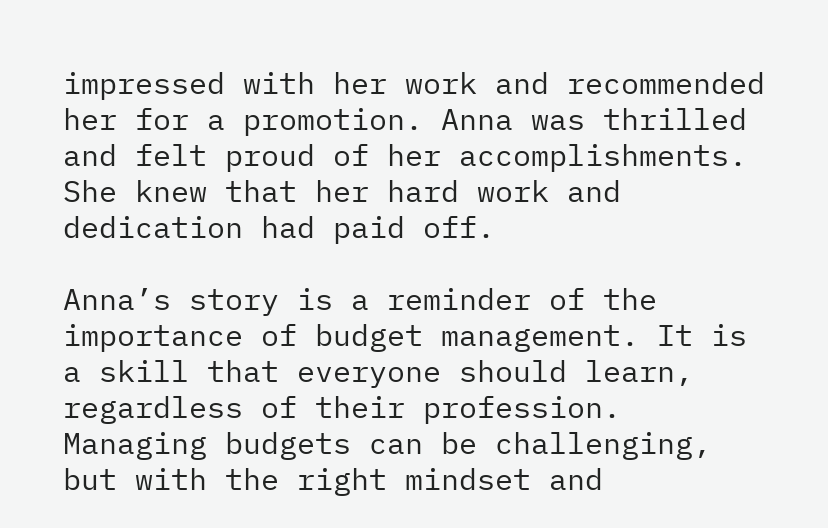impressed with her work and recommended her for a promotion. Anna was thrilled and felt proud of her accomplishments. She knew that her hard work and dedication had paid off.

Anna’s story is a reminder of the importance of budget management. It is a skill that everyone should learn, regardless of their profession. Managing budgets can be challenging, but with the right mindset and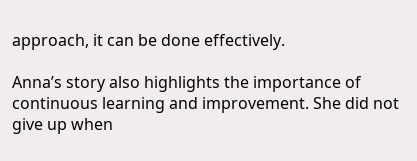approach, it can be done effectively.

Anna’s story also highlights the importance of continuous learning and improvement. She did not give up when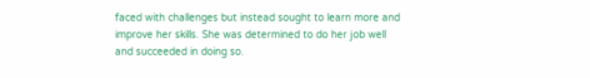faced with challenges but instead sought to learn more and improve her skills. She was determined to do her job well and succeeded in doing so.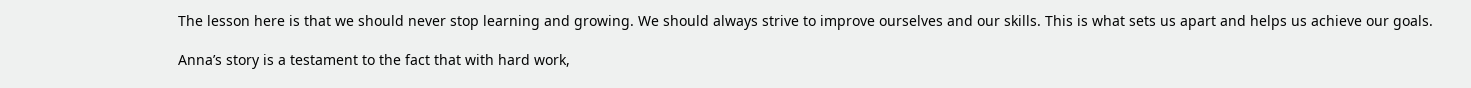The lesson here is that we should never stop learning and growing. We should always strive to improve ourselves and our skills. This is what sets us apart and helps us achieve our goals.

Anna’s story is a testament to the fact that with hard work,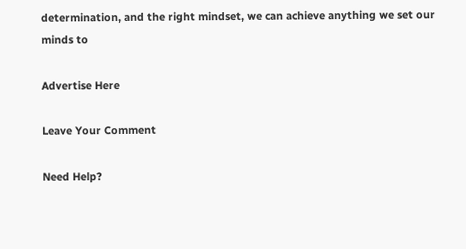determination, and the right mindset, we can achieve anything we set our minds to

Advertise Here

Leave Your Comment

Need Help?